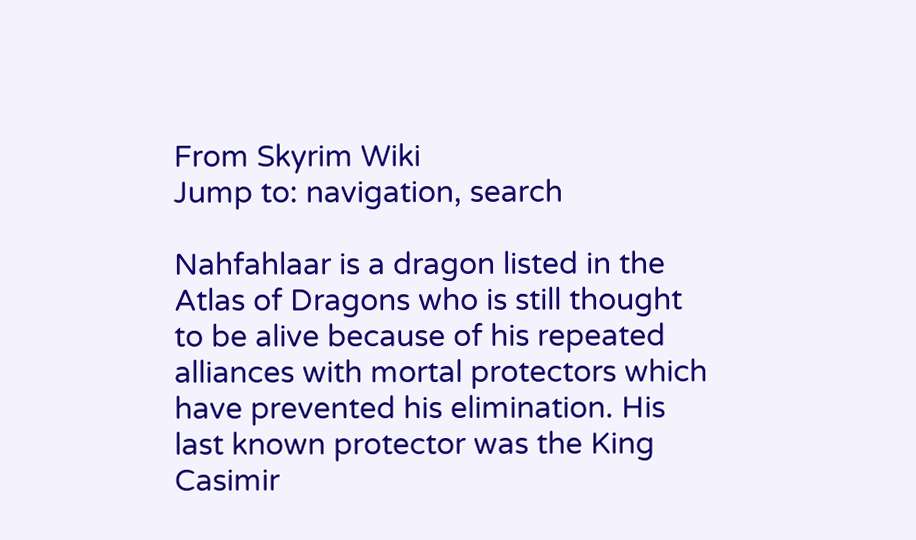From Skyrim Wiki
Jump to: navigation, search

Nahfahlaar is a dragon listed in the Atlas of Dragons who is still thought to be alive because of his repeated alliances with mortal protectors which have prevented his elimination. His last known protector was the King Casimir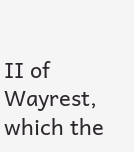II of Wayrest, which the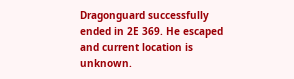Dragonguard successfully ended in 2E 369. He escaped and current location is unknown.